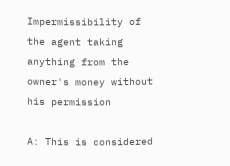Impermissibility of the agent taking anything from the owner's money without his permission

A: This is considered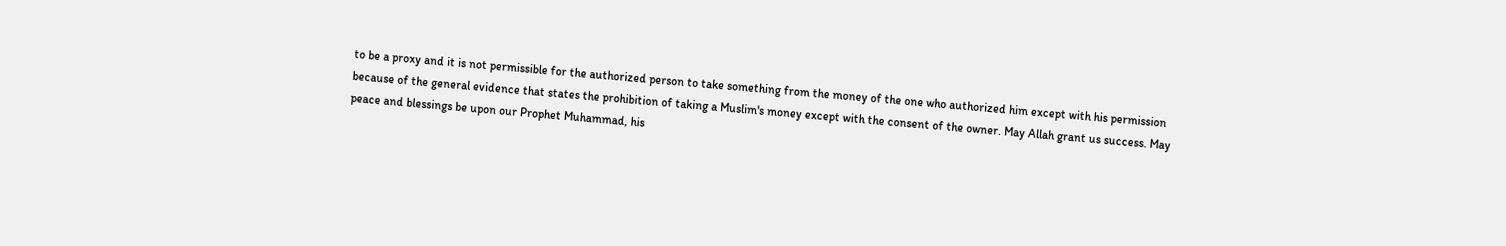to be a proxy and it is not permissible for the authorized person to take something from the money of the one who authorized him except with his permission because of the general evidence that states the prohibition of taking a Muslim's money except with the consent of the owner. May Allah grant us success. May peace and blessings be upon our Prophet Muhammad, his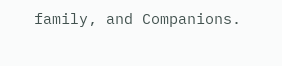family, and Companions.